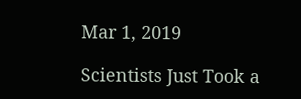Mar 1, 2019

Scientists Just Took a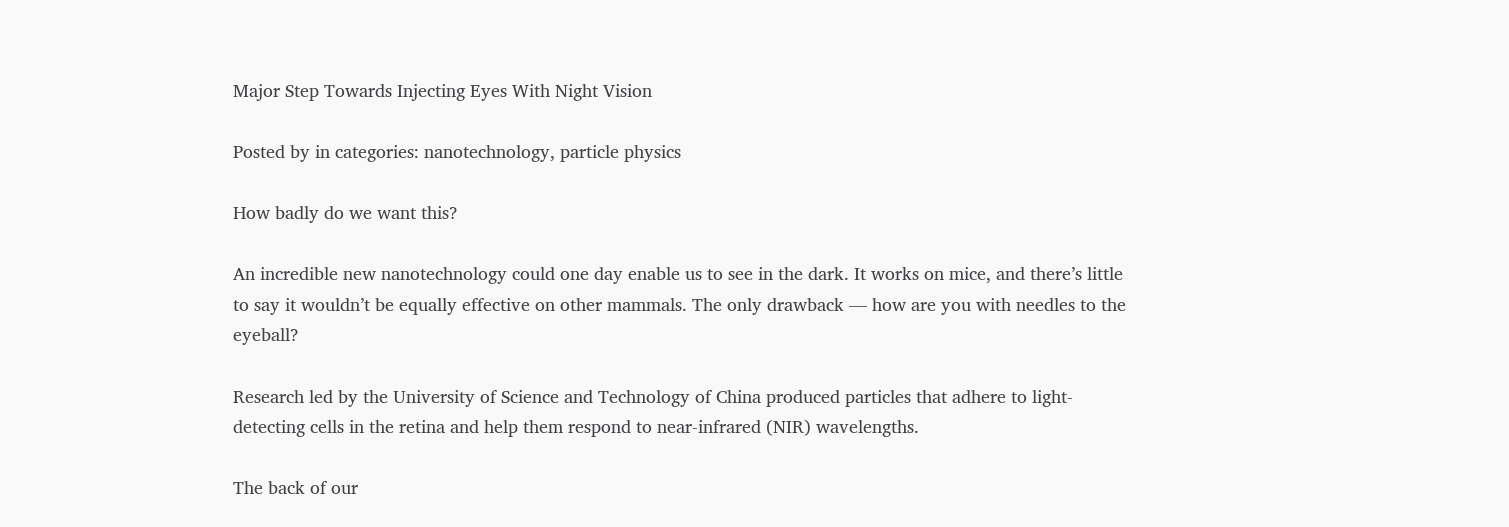Major Step Towards Injecting Eyes With Night Vision

Posted by in categories: nanotechnology, particle physics

How badly do we want this?

An incredible new nanotechnology could one day enable us to see in the dark. It works on mice, and there’s little to say it wouldn’t be equally effective on other mammals. The only drawback — how are you with needles to the eyeball?

Research led by the University of Science and Technology of China produced particles that adhere to light-detecting cells in the retina and help them respond to near-infrared (NIR) wavelengths.

The back of our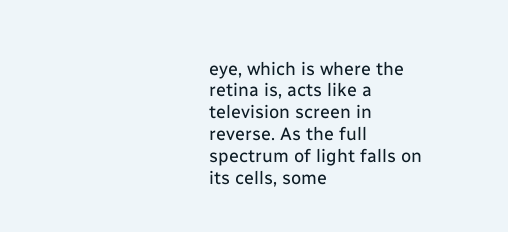eye, which is where the retina is, acts like a television screen in reverse. As the full spectrum of light falls on its cells, some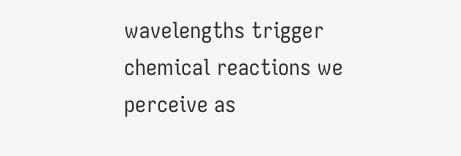wavelengths trigger chemical reactions we perceive as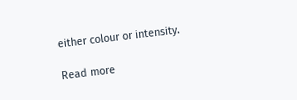either colour or intensity.

Read more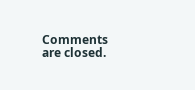Comments are closed.